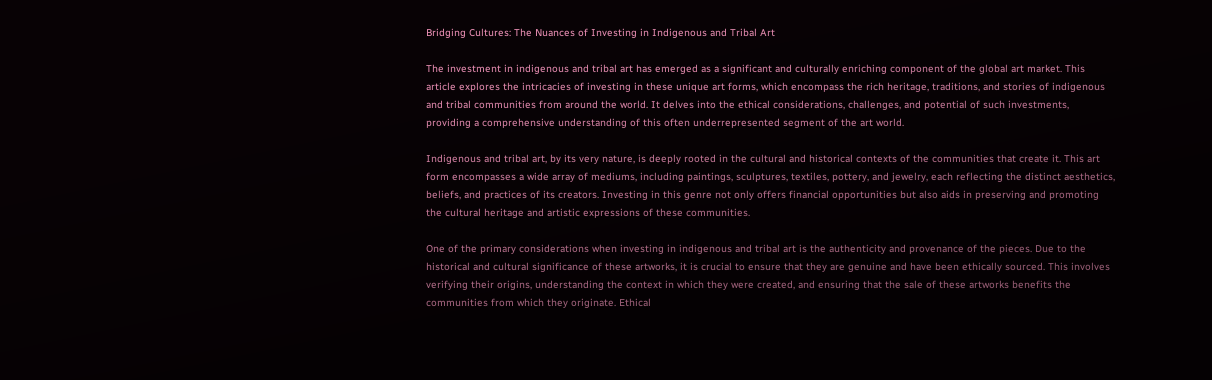Bridging Cultures: The Nuances of Investing in Indigenous and Tribal Art

The investment in indigenous and tribal art has emerged as a significant and culturally enriching component of the global art market. This article explores the intricacies of investing in these unique art forms, which encompass the rich heritage, traditions, and stories of indigenous and tribal communities from around the world. It delves into the ethical considerations, challenges, and potential of such investments, providing a comprehensive understanding of this often underrepresented segment of the art world.

Indigenous and tribal art, by its very nature, is deeply rooted in the cultural and historical contexts of the communities that create it. This art form encompasses a wide array of mediums, including paintings, sculptures, textiles, pottery, and jewelry, each reflecting the distinct aesthetics, beliefs, and practices of its creators. Investing in this genre not only offers financial opportunities but also aids in preserving and promoting the cultural heritage and artistic expressions of these communities.

One of the primary considerations when investing in indigenous and tribal art is the authenticity and provenance of the pieces. Due to the historical and cultural significance of these artworks, it is crucial to ensure that they are genuine and have been ethically sourced. This involves verifying their origins, understanding the context in which they were created, and ensuring that the sale of these artworks benefits the communities from which they originate. Ethical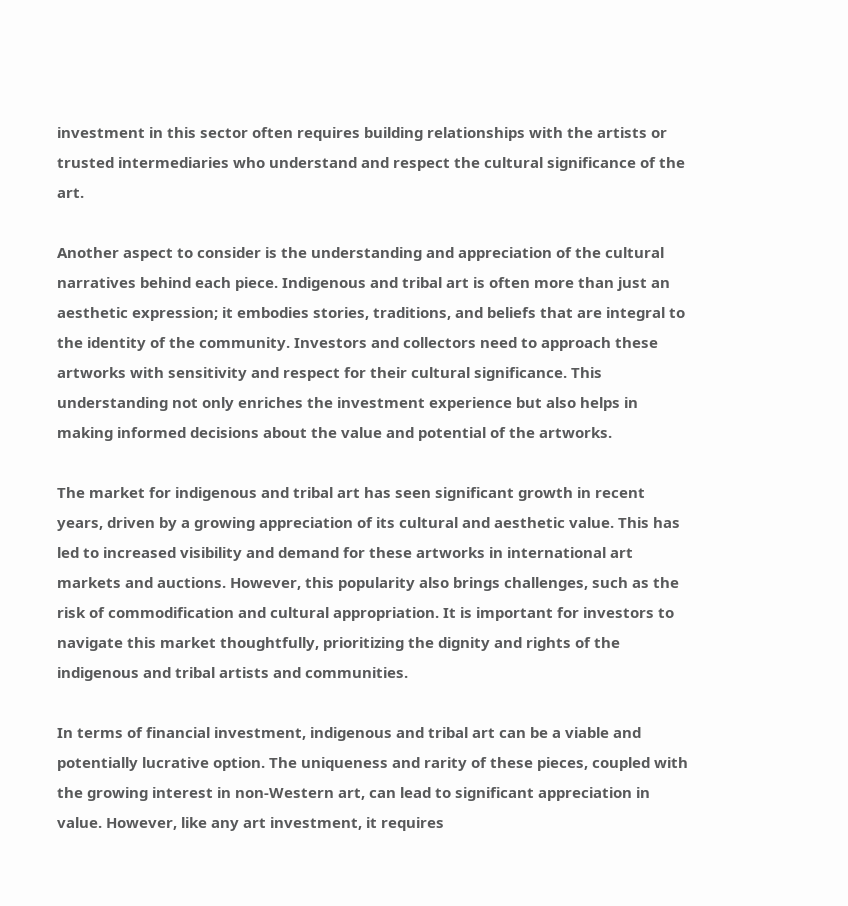investment in this sector often requires building relationships with the artists or trusted intermediaries who understand and respect the cultural significance of the art.

Another aspect to consider is the understanding and appreciation of the cultural narratives behind each piece. Indigenous and tribal art is often more than just an aesthetic expression; it embodies stories, traditions, and beliefs that are integral to the identity of the community. Investors and collectors need to approach these artworks with sensitivity and respect for their cultural significance. This understanding not only enriches the investment experience but also helps in making informed decisions about the value and potential of the artworks.

The market for indigenous and tribal art has seen significant growth in recent years, driven by a growing appreciation of its cultural and aesthetic value. This has led to increased visibility and demand for these artworks in international art markets and auctions. However, this popularity also brings challenges, such as the risk of commodification and cultural appropriation. It is important for investors to navigate this market thoughtfully, prioritizing the dignity and rights of the indigenous and tribal artists and communities.

In terms of financial investment, indigenous and tribal art can be a viable and potentially lucrative option. The uniqueness and rarity of these pieces, coupled with the growing interest in non-Western art, can lead to significant appreciation in value. However, like any art investment, it requires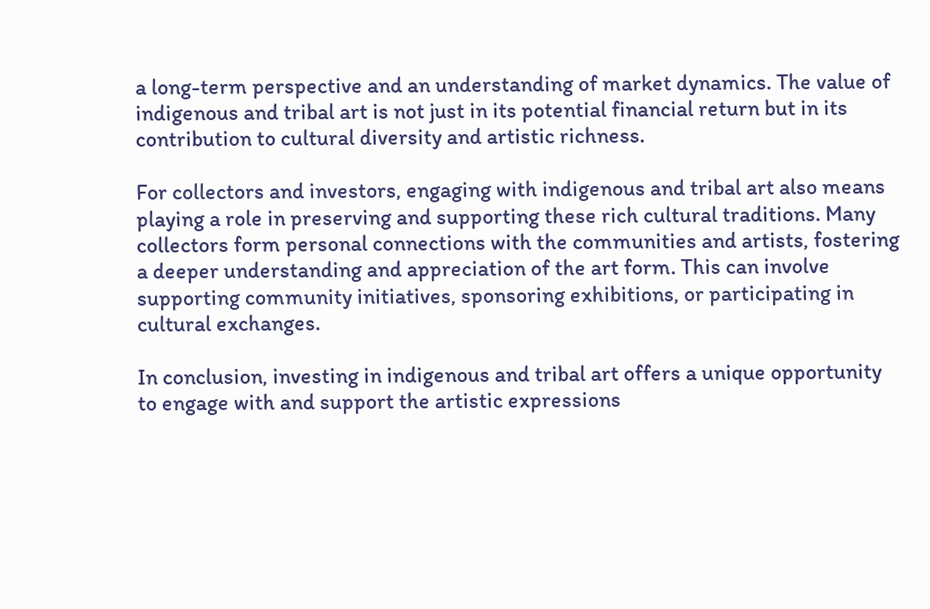a long-term perspective and an understanding of market dynamics. The value of indigenous and tribal art is not just in its potential financial return but in its contribution to cultural diversity and artistic richness.

For collectors and investors, engaging with indigenous and tribal art also means playing a role in preserving and supporting these rich cultural traditions. Many collectors form personal connections with the communities and artists, fostering a deeper understanding and appreciation of the art form. This can involve supporting community initiatives, sponsoring exhibitions, or participating in cultural exchanges.

In conclusion, investing in indigenous and tribal art offers a unique opportunity to engage with and support the artistic expressions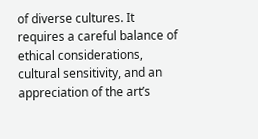of diverse cultures. It requires a careful balance of ethical considerations, cultural sensitivity, and an appreciation of the art’s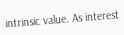intrinsic value. As interest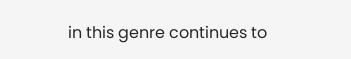in this genre continues to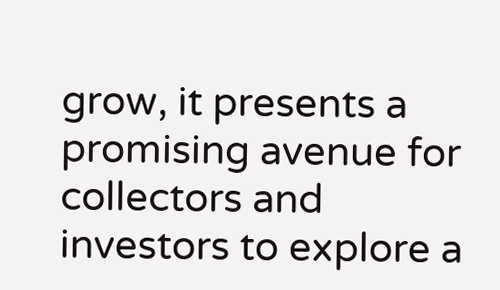grow, it presents a promising avenue for collectors and investors to explore a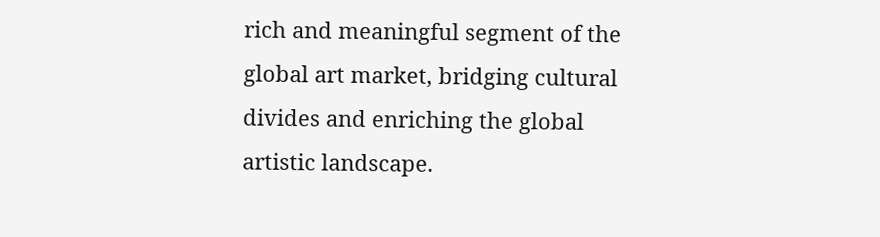rich and meaningful segment of the global art market, bridging cultural divides and enriching the global artistic landscape.